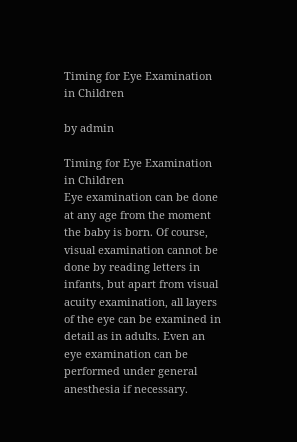Timing for Eye Examination in Children

by admin

Timing for Eye Examination in Children
Eye examination can be done at any age from the moment the baby is born. Of course, visual examination cannot be done by reading letters in infants, but apart from visual acuity examination, all layers of the eye can be examined in detail as in adults. Even an eye examination can be performed under general anesthesia if necessary.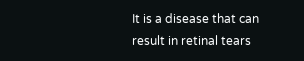It is a disease that can result in retinal tears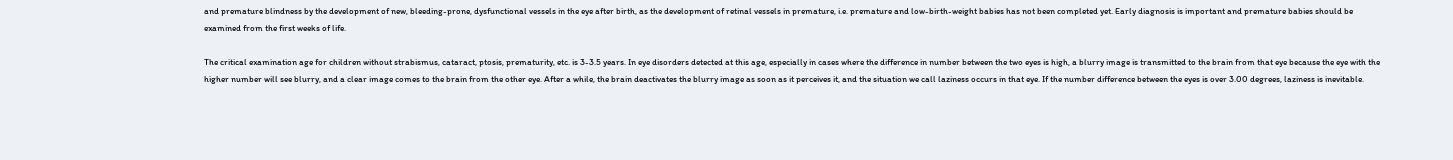and premature blindness by the development of new, bleeding-prone, dysfunctional vessels in the eye after birth, as the development of retinal vessels in premature, i.e. premature and low-birth-weight babies has not been completed yet. Early diagnosis is important and premature babies should be examined from the first weeks of life.

The critical examination age for children without strabismus, cataract, ptosis, prematurity, etc. is 3-3.5 years. In eye disorders detected at this age, especially in cases where the difference in number between the two eyes is high, a blurry image is transmitted to the brain from that eye because the eye with the higher number will see blurry, and a clear image comes to the brain from the other eye. After a while, the brain deactivates the blurry image as soon as it perceives it, and the situation we call laziness occurs in that eye. If the number difference between the eyes is over 3.00 degrees, laziness is inevitable.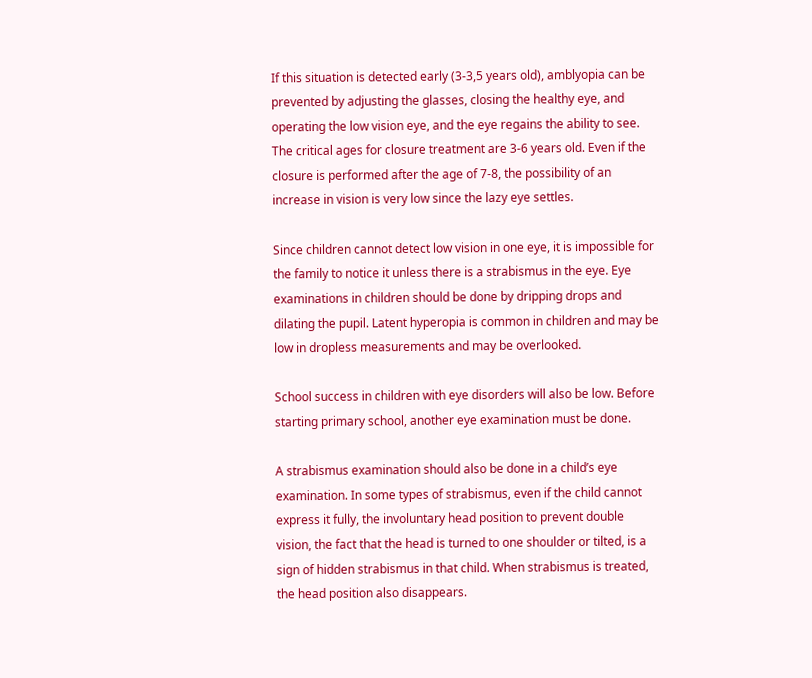If this situation is detected early (3-3,5 years old), amblyopia can be prevented by adjusting the glasses, closing the healthy eye, and operating the low vision eye, and the eye regains the ability to see. The critical ages for closure treatment are 3-6 years old. Even if the closure is performed after the age of 7-8, the possibility of an increase in vision is very low since the lazy eye settles.

Since children cannot detect low vision in one eye, it is impossible for the family to notice it unless there is a strabismus in the eye. Eye examinations in children should be done by dripping drops and dilating the pupil. Latent hyperopia is common in children and may be low in dropless measurements and may be overlooked.

School success in children with eye disorders will also be low. Before starting primary school, another eye examination must be done.

A strabismus examination should also be done in a child’s eye examination. In some types of strabismus, even if the child cannot express it fully, the involuntary head position to prevent double vision, the fact that the head is turned to one shoulder or tilted, is a sign of hidden strabismus in that child. When strabismus is treated, the head position also disappears.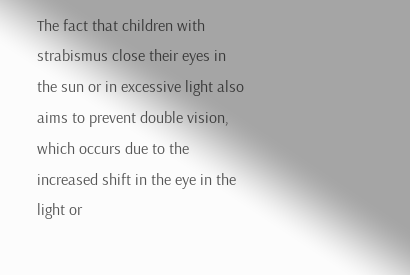The fact that children with strabismus close their eyes in the sun or in excessive light also aims to prevent double vision, which occurs due to the increased shift in the eye in the light or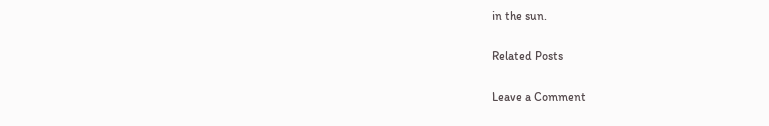in the sun.

Related Posts

Leave a Comment